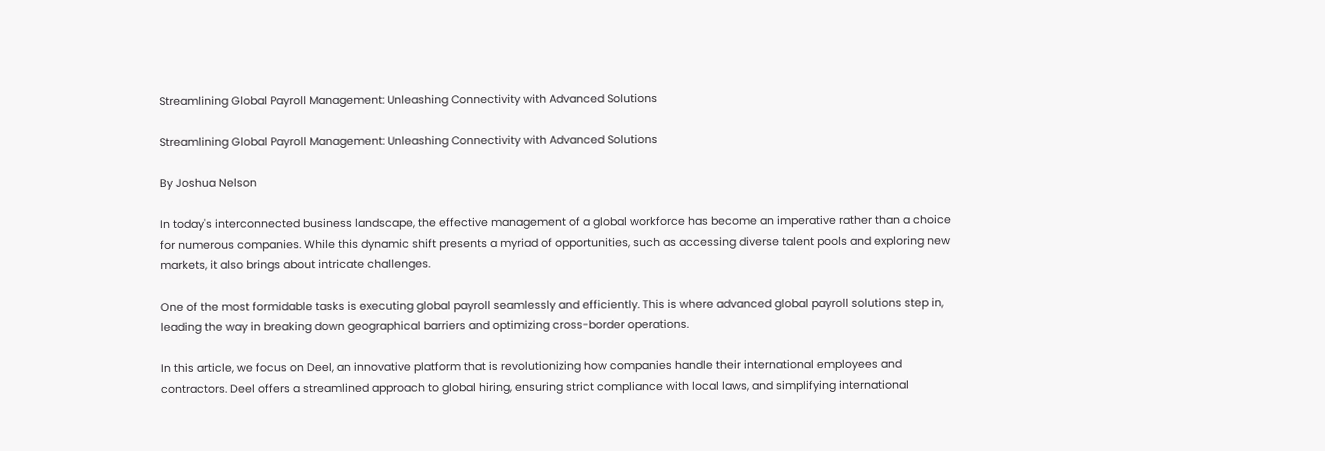Streamlining Global Payroll Management: Unleashing Connectivity with Advanced Solutions

Streamlining Global Payroll Management: Unleashing Connectivity with Advanced Solutions

By Joshua Nelson

In today's interconnected business landscape, the effective management of a global workforce has become an imperative rather than a choice for numerous companies. While this dynamic shift presents a myriad of opportunities, such as accessing diverse talent pools and exploring new markets, it also brings about intricate challenges.

One of the most formidable tasks is executing global payroll seamlessly and efficiently. This is where advanced global payroll solutions step in, leading the way in breaking down geographical barriers and optimizing cross-border operations.

In this article, we focus on Deel, an innovative platform that is revolutionizing how companies handle their international employees and contractors. Deel offers a streamlined approach to global hiring, ensuring strict compliance with local laws, and simplifying international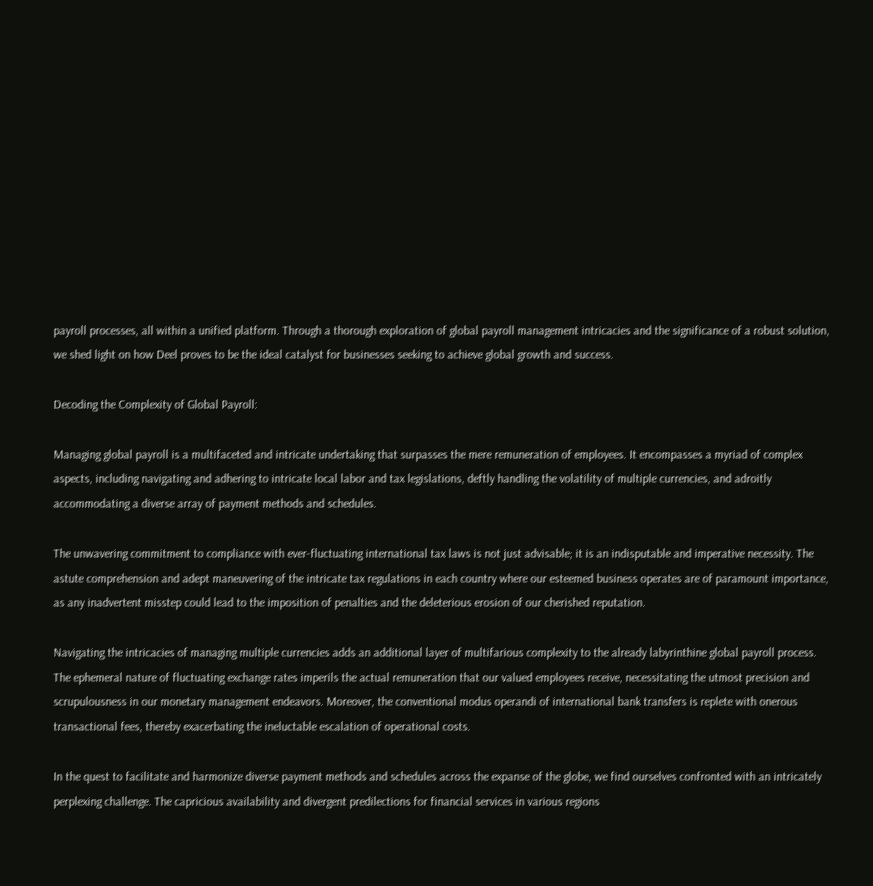payroll processes, all within a unified platform. Through a thorough exploration of global payroll management intricacies and the significance of a robust solution, we shed light on how Deel proves to be the ideal catalyst for businesses seeking to achieve global growth and success.

Decoding the Complexity of Global Payroll:

Managing global payroll is a multifaceted and intricate undertaking that surpasses the mere remuneration of employees. It encompasses a myriad of complex aspects, including navigating and adhering to intricate local labor and tax legislations, deftly handling the volatility of multiple currencies, and adroitly accommodating a diverse array of payment methods and schedules.

The unwavering commitment to compliance with ever-fluctuating international tax laws is not just advisable; it is an indisputable and imperative necessity. The astute comprehension and adept maneuvering of the intricate tax regulations in each country where our esteemed business operates are of paramount importance, as any inadvertent misstep could lead to the imposition of penalties and the deleterious erosion of our cherished reputation.

Navigating the intricacies of managing multiple currencies adds an additional layer of multifarious complexity to the already labyrinthine global payroll process. The ephemeral nature of fluctuating exchange rates imperils the actual remuneration that our valued employees receive, necessitating the utmost precision and scrupulousness in our monetary management endeavors. Moreover, the conventional modus operandi of international bank transfers is replete with onerous transactional fees, thereby exacerbating the ineluctable escalation of operational costs.

In the quest to facilitate and harmonize diverse payment methods and schedules across the expanse of the globe, we find ourselves confronted with an intricately perplexing challenge. The capricious availability and divergent predilections for financial services in various regions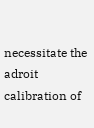necessitate the adroit calibration of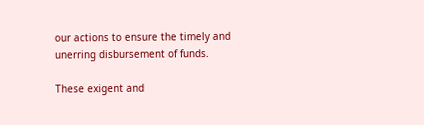our actions to ensure the timely and unerring disbursement of funds.

These exigent and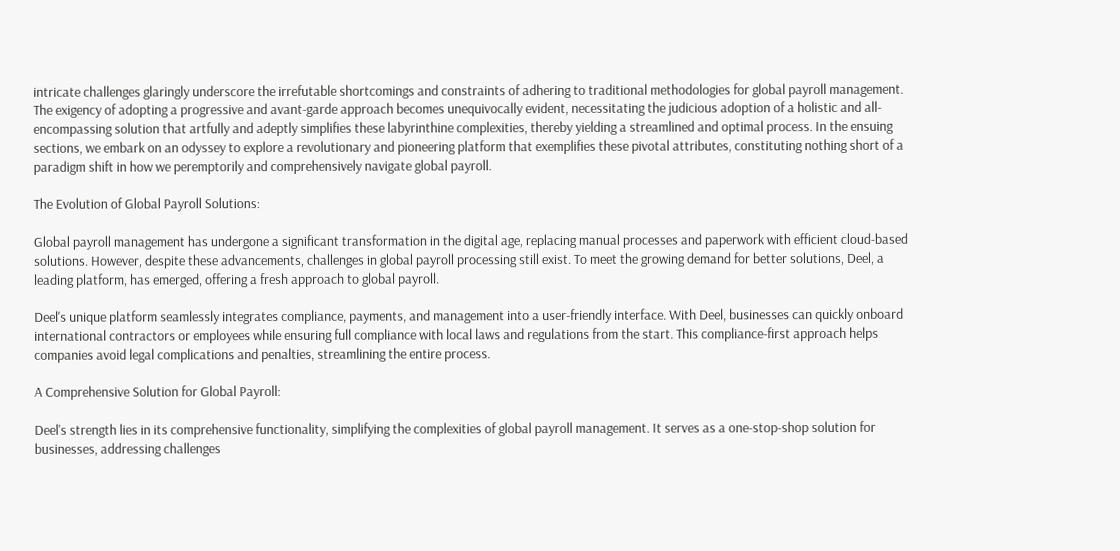intricate challenges glaringly underscore the irrefutable shortcomings and constraints of adhering to traditional methodologies for global payroll management. The exigency of adopting a progressive and avant-garde approach becomes unequivocally evident, necessitating the judicious adoption of a holistic and all-encompassing solution that artfully and adeptly simplifies these labyrinthine complexities, thereby yielding a streamlined and optimal process. In the ensuing sections, we embark on an odyssey to explore a revolutionary and pioneering platform that exemplifies these pivotal attributes, constituting nothing short of a paradigm shift in how we peremptorily and comprehensively navigate global payroll.

The Evolution of Global Payroll Solutions:

Global payroll management has undergone a significant transformation in the digital age, replacing manual processes and paperwork with efficient cloud-based solutions. However, despite these advancements, challenges in global payroll processing still exist. To meet the growing demand for better solutions, Deel, a leading platform, has emerged, offering a fresh approach to global payroll.

Deel's unique platform seamlessly integrates compliance, payments, and management into a user-friendly interface. With Deel, businesses can quickly onboard international contractors or employees while ensuring full compliance with local laws and regulations from the start. This compliance-first approach helps companies avoid legal complications and penalties, streamlining the entire process.

A Comprehensive Solution for Global Payroll:

Deel's strength lies in its comprehensive functionality, simplifying the complexities of global payroll management. It serves as a one-stop-shop solution for businesses, addressing challenges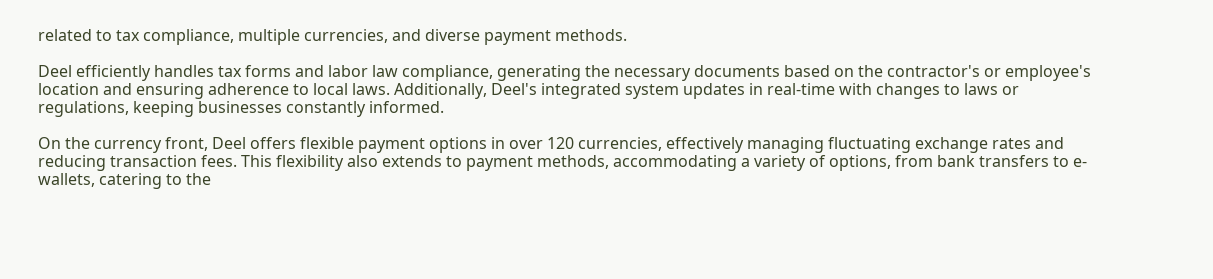related to tax compliance, multiple currencies, and diverse payment methods.

Deel efficiently handles tax forms and labor law compliance, generating the necessary documents based on the contractor's or employee's location and ensuring adherence to local laws. Additionally, Deel's integrated system updates in real-time with changes to laws or regulations, keeping businesses constantly informed.

On the currency front, Deel offers flexible payment options in over 120 currencies, effectively managing fluctuating exchange rates and reducing transaction fees. This flexibility also extends to payment methods, accommodating a variety of options, from bank transfers to e-wallets, catering to the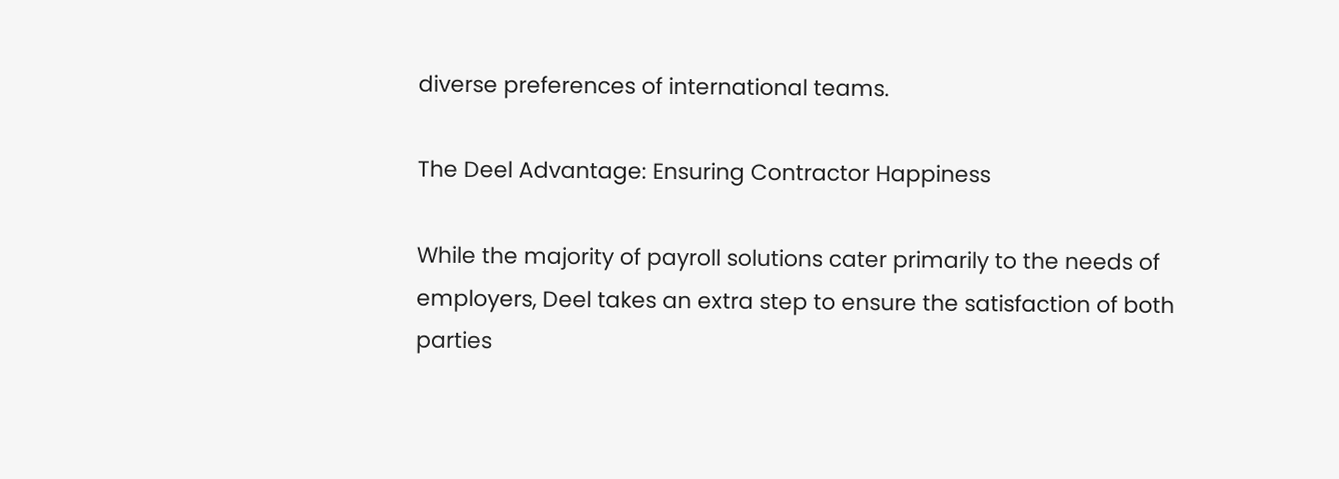diverse preferences of international teams.

The Deel Advantage: Ensuring Contractor Happiness

While the majority of payroll solutions cater primarily to the needs of employers, Deel takes an extra step to ensure the satisfaction of both parties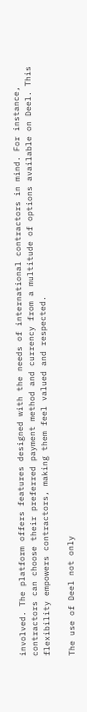involved. The platform offers features designed with the needs of international contractors in mind. For instance, contractors can choose their preferred payment method and currency from a multitude of options available on Deel. This flexibility empowers contractors, making them feel valued and respected.

The use of Deel not only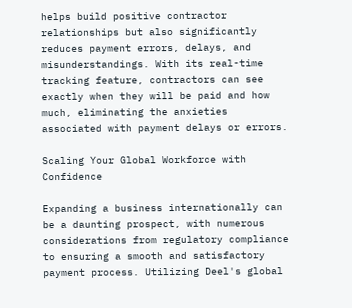helps build positive contractor relationships but also significantly reduces payment errors, delays, and misunderstandings. With its real-time tracking feature, contractors can see exactly when they will be paid and how much, eliminating the anxieties associated with payment delays or errors.

Scaling Your Global Workforce with Confidence

Expanding a business internationally can be a daunting prospect, with numerous considerations from regulatory compliance to ensuring a smooth and satisfactory payment process. Utilizing Deel's global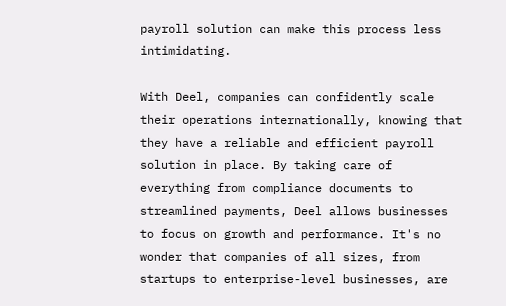payroll solution can make this process less intimidating.

With Deel, companies can confidently scale their operations internationally, knowing that they have a reliable and efficient payroll solution in place. By taking care of everything from compliance documents to streamlined payments, Deel allows businesses to focus on growth and performance. It's no wonder that companies of all sizes, from startups to enterprise-level businesses, are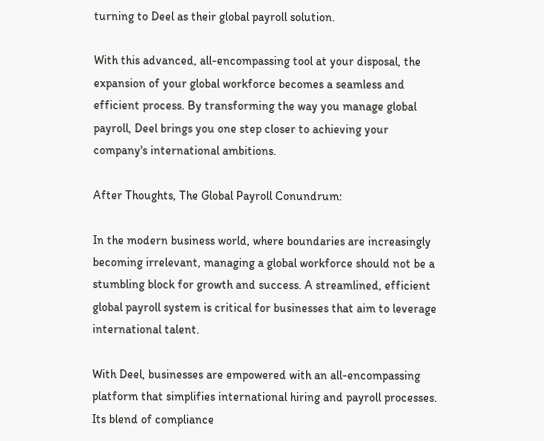turning to Deel as their global payroll solution.

With this advanced, all-encompassing tool at your disposal, the expansion of your global workforce becomes a seamless and efficient process. By transforming the way you manage global payroll, Deel brings you one step closer to achieving your company's international ambitions.

After Thoughts, The Global Payroll Conundrum:

In the modern business world, where boundaries are increasingly becoming irrelevant, managing a global workforce should not be a stumbling block for growth and success. A streamlined, efficient global payroll system is critical for businesses that aim to leverage international talent.

With Deel, businesses are empowered with an all-encompassing platform that simplifies international hiring and payroll processes. Its blend of compliance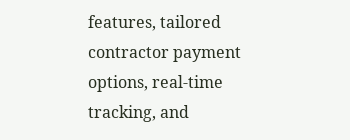features, tailored contractor payment options, real-time tracking, and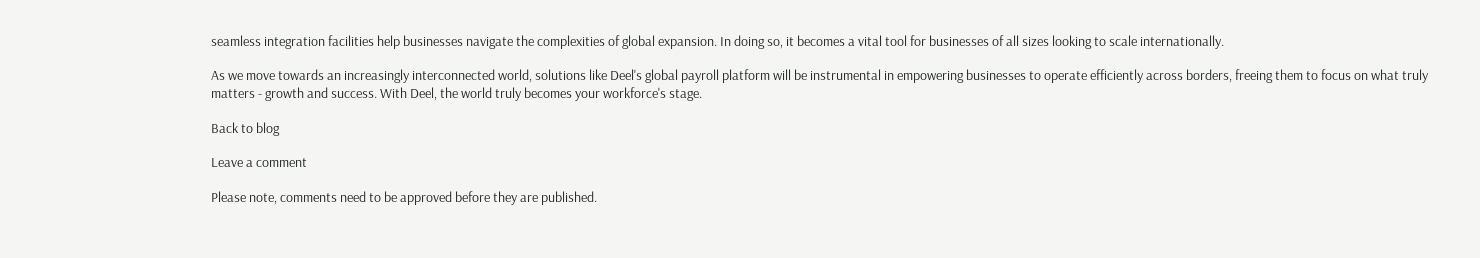seamless integration facilities help businesses navigate the complexities of global expansion. In doing so, it becomes a vital tool for businesses of all sizes looking to scale internationally.

As we move towards an increasingly interconnected world, solutions like Deel's global payroll platform will be instrumental in empowering businesses to operate efficiently across borders, freeing them to focus on what truly matters - growth and success. With Deel, the world truly becomes your workforce's stage.

Back to blog

Leave a comment

Please note, comments need to be approved before they are published.